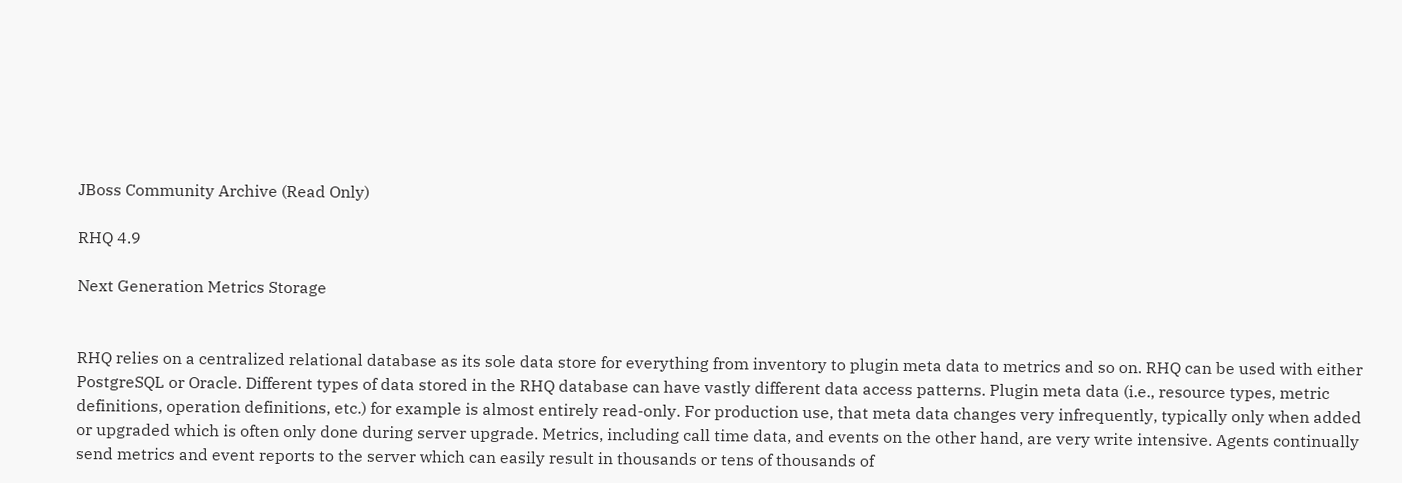JBoss Community Archive (Read Only)

RHQ 4.9

Next Generation Metrics Storage


RHQ relies on a centralized relational database as its sole data store for everything from inventory to plugin meta data to metrics and so on. RHQ can be used with either PostgreSQL or Oracle. Different types of data stored in the RHQ database can have vastly different data access patterns. Plugin meta data (i.e., resource types, metric definitions, operation definitions, etc.) for example is almost entirely read-only. For production use, that meta data changes very infrequently, typically only when added or upgraded which is often only done during server upgrade. Metrics, including call time data, and events on the other hand, are very write intensive. Agents continually send metrics and event reports to the server which can easily result in thousands or tens of thousands of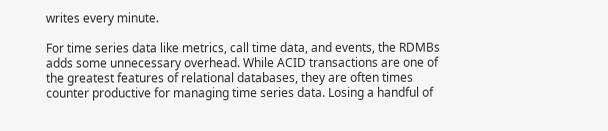writes every minute.

For time series data like metrics, call time data, and events, the RDMBs adds some unnecessary overhead. While ACID transactions are one of the greatest features of relational databases, they are often times counter productive for managing time series data. Losing a handful of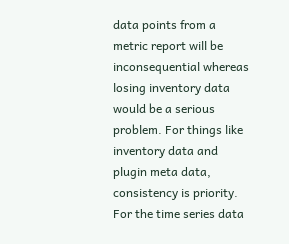data points from a metric report will be inconsequential whereas losing inventory data would be a serious problem. For things like inventory data and plugin meta data, consistency is priority. For the time series data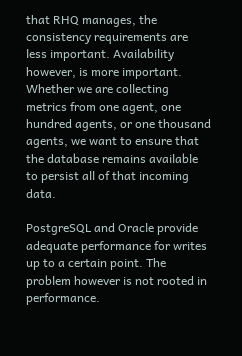that RHQ manages, the consistency requirements are less important. Availability however, is more important. Whether we are collecting metrics from one agent, one hundred agents, or one thousand agents, we want to ensure that the database remains available to persist all of that incoming data.

PostgreSQL and Oracle provide adequate performance for writes up to a certain point. The problem however is not rooted in performance.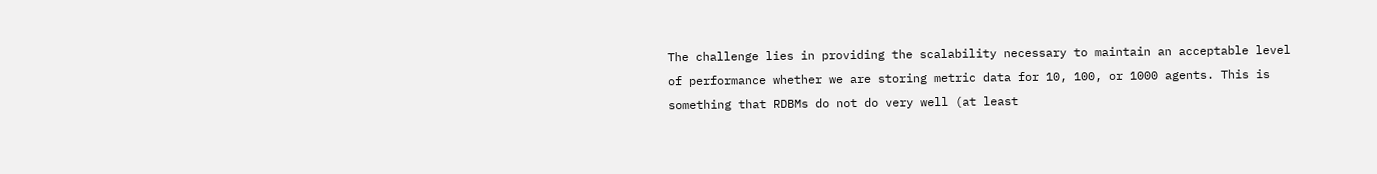The challenge lies in providing the scalability necessary to maintain an acceptable level of performance whether we are storing metric data for 10, 100, or 1000 agents. This is something that RDBMs do not do very well (at least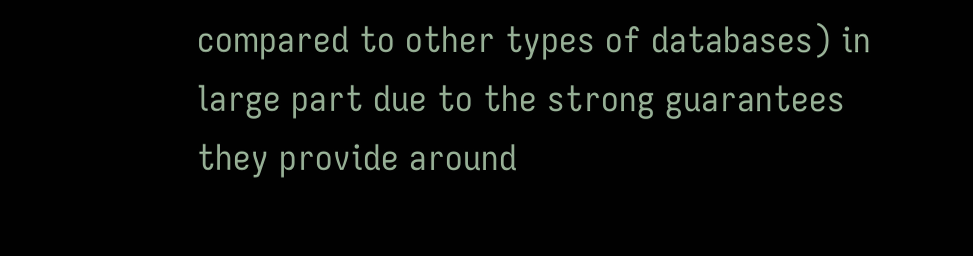compared to other types of databases) in large part due to the strong guarantees they provide around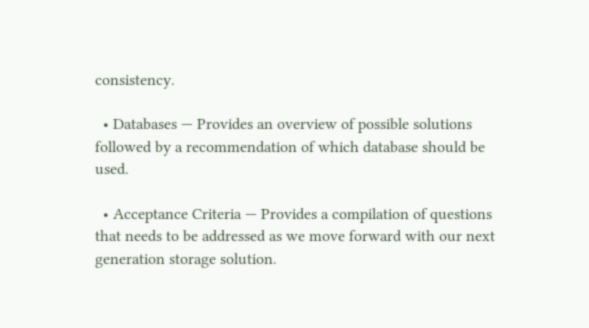consistency.

  • Databases — Provides an overview of possible solutions followed by a recommendation of which database should be used.

  • Acceptance Criteria — Provides a compilation of questions that needs to be addressed as we move forward with our next generation storage solution.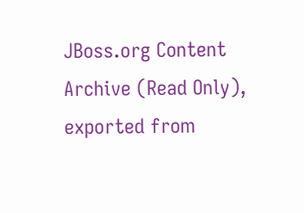JBoss.org Content Archive (Read Only), exported from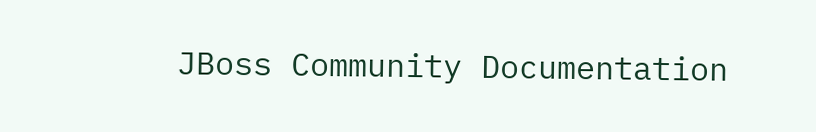JBoss Community Documentation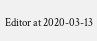Editor at 2020-03-13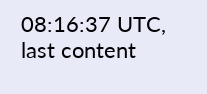08:16:37 UTC, last content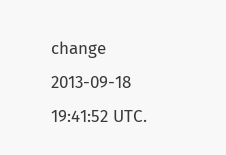change 2013-09-18 19:41:52 UTC.